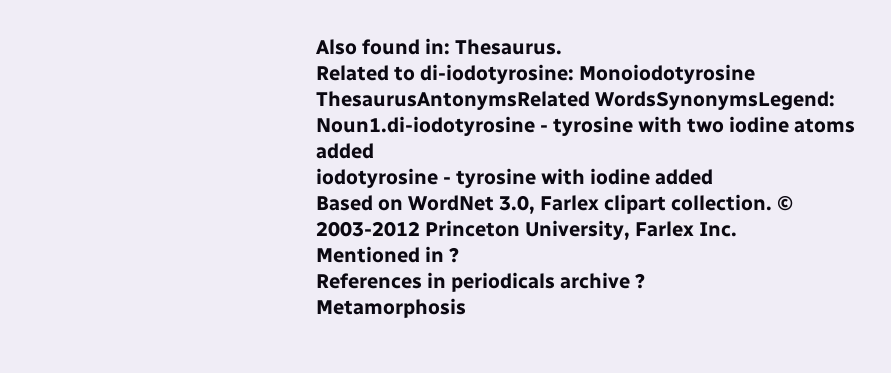Also found in: Thesaurus.
Related to di-iodotyrosine: Monoiodotyrosine
ThesaurusAntonymsRelated WordsSynonymsLegend:
Noun1.di-iodotyrosine - tyrosine with two iodine atoms added
iodotyrosine - tyrosine with iodine added
Based on WordNet 3.0, Farlex clipart collection. © 2003-2012 Princeton University, Farlex Inc.
Mentioned in ?
References in periodicals archive ?
Metamorphosis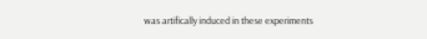was artifically induced in these experiments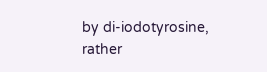by di-iodotyrosine, rather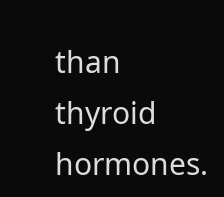than thyroid hormones.